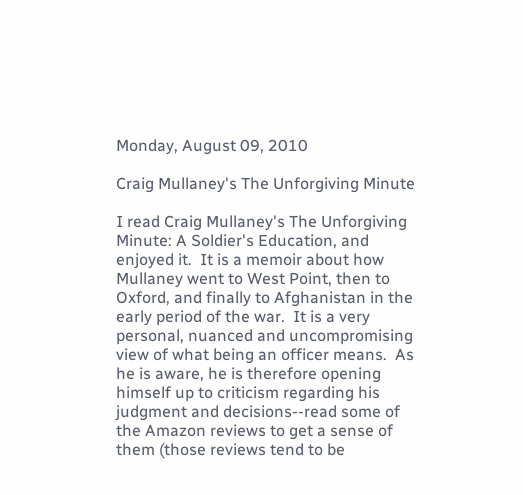Monday, August 09, 2010

Craig Mullaney's The Unforgiving Minute

I read Craig Mullaney's The Unforgiving Minute: A Soldier's Education, and enjoyed it.  It is a memoir about how Mullaney went to West Point, then to Oxford, and finally to Afghanistan in the early period of the war.  It is a very personal, nuanced and uncompromising view of what being an officer means.  As he is aware, he is therefore opening himself up to criticism regarding his judgment and decisions--read some of the Amazon reviews to get a sense of them (those reviews tend to be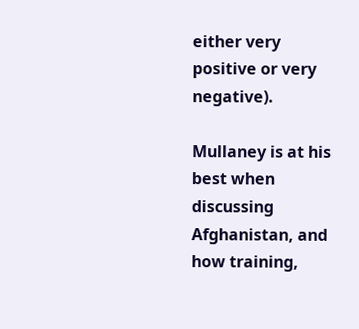either very positive or very negative).

Mullaney is at his best when discussing Afghanistan, and how training,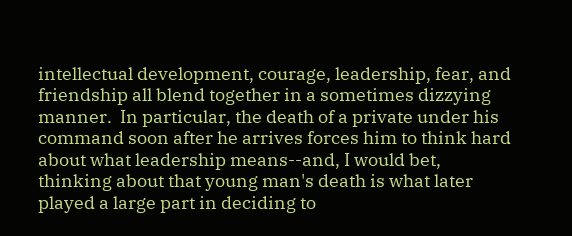intellectual development, courage, leadership, fear, and friendship all blend together in a sometimes dizzying manner.  In particular, the death of a private under his command soon after he arrives forces him to think hard about what leadership means--and, I would bet, thinking about that young man's death is what later played a large part in deciding to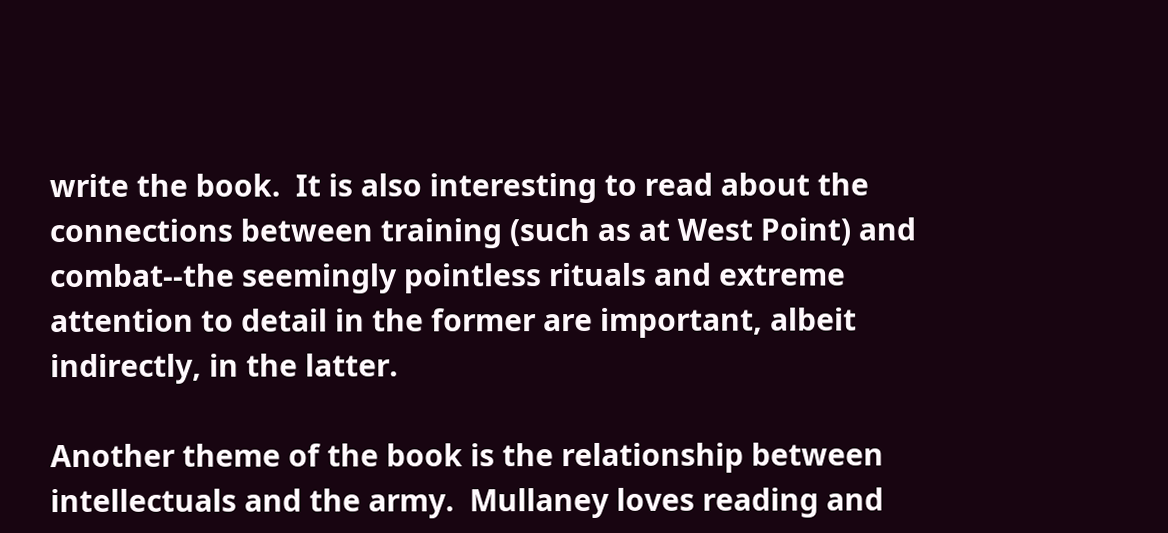write the book.  It is also interesting to read about the connections between training (such as at West Point) and combat--the seemingly pointless rituals and extreme attention to detail in the former are important, albeit indirectly, in the latter.

Another theme of the book is the relationship between intellectuals and the army.  Mullaney loves reading and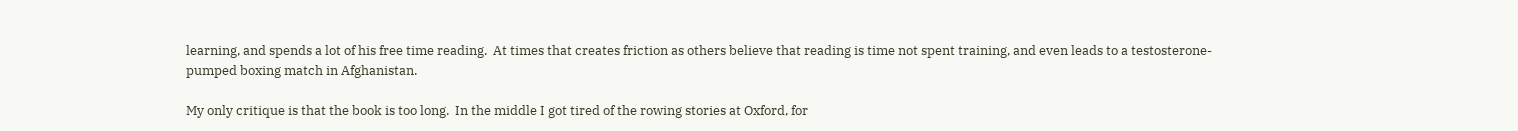learning, and spends a lot of his free time reading.  At times that creates friction as others believe that reading is time not spent training, and even leads to a testosterone-pumped boxing match in Afghanistan.

My only critique is that the book is too long.  In the middle I got tired of the rowing stories at Oxford, for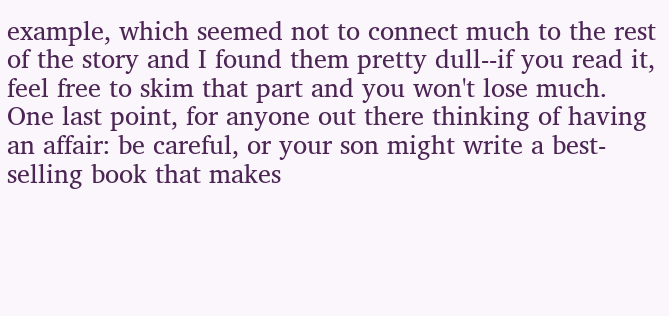example, which seemed not to connect much to the rest of the story and I found them pretty dull--if you read it, feel free to skim that part and you won't lose much.  One last point, for anyone out there thinking of having an affair: be careful, or your son might write a best-selling book that makes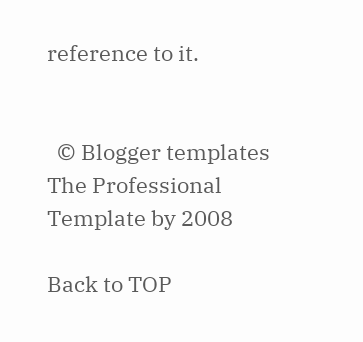reference to it.


  © Blogger templates The Professional Template by 2008

Back to TOP